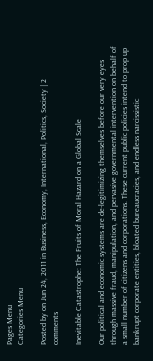Pages Menu
Categories Menu

Posted by on Jun 24, 2011 in Business, Economy, International, Politics, Society | 2 comments

Inevitable Catastrophe: The Fruits of Moral Hazard on a Global Scale

Our political and economic systems are de-legitimizing themselves before our very eyes through massive fraud, manipulation, and pervasive governmental intervention on behalf of a small number of citizens and corporations. These current public policies intend to prop up bankrupt corporate entities, bloated bureaucracies, and endless narcissistic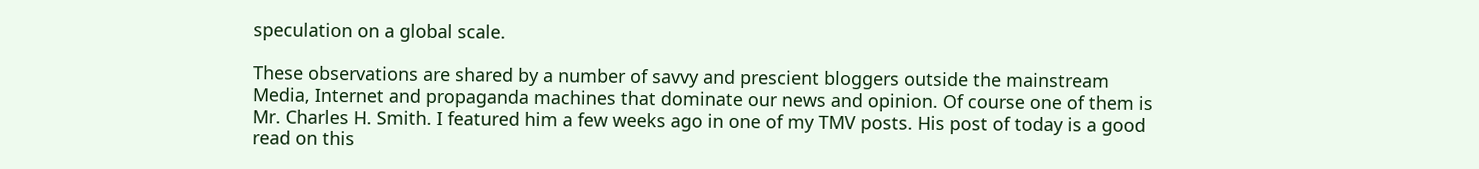speculation on a global scale.

These observations are shared by a number of savvy and prescient bloggers outside the mainstream Media, Internet and propaganda machines that dominate our news and opinion. Of course one of them is Mr. Charles H. Smith. I featured him a few weeks ago in one of my TMV posts. His post of today is a good read on this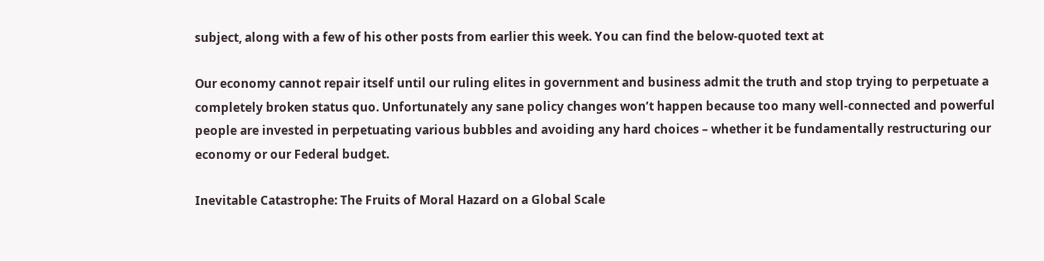subject, along with a few of his other posts from earlier this week. You can find the below-quoted text at

Our economy cannot repair itself until our ruling elites in government and business admit the truth and stop trying to perpetuate a completely broken status quo. Unfortunately any sane policy changes won’t happen because too many well-connected and powerful people are invested in perpetuating various bubbles and avoiding any hard choices – whether it be fundamentally restructuring our economy or our Federal budget.

Inevitable Catastrophe: The Fruits of Moral Hazard on a Global Scale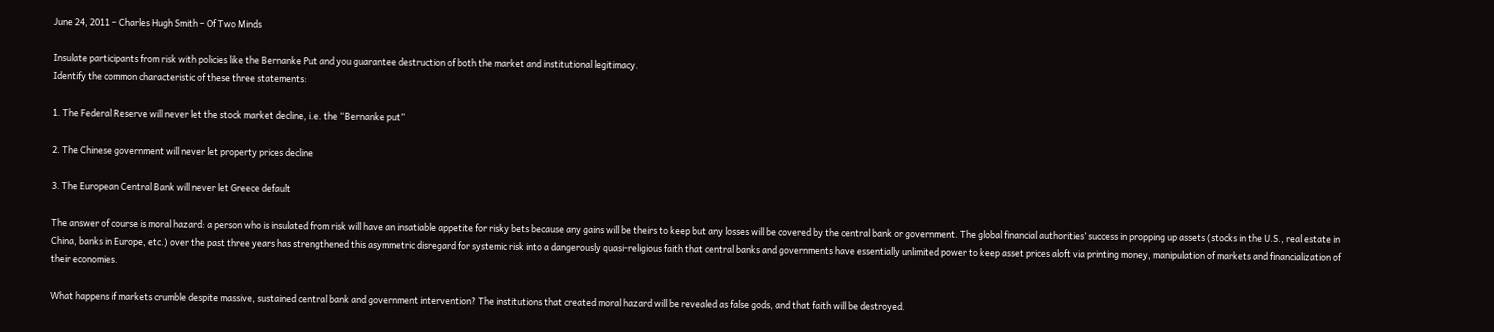June 24, 2011 – Charles Hugh Smith – Of Two Minds

Insulate participants from risk with policies like the Bernanke Put and you guarantee destruction of both the market and institutional legitimacy.
Identify the common characteristic of these three statements:

1. The Federal Reserve will never let the stock market decline, i.e. the “Bernanke put”

2. The Chinese government will never let property prices decline

3. The European Central Bank will never let Greece default

The answer of course is moral hazard: a person who is insulated from risk will have an insatiable appetite for risky bets because any gains will be theirs to keep but any losses will be covered by the central bank or government. The global financial authorities’ success in propping up assets (stocks in the U.S., real estate in China, banks in Europe, etc.) over the past three years has strengthened this asymmetric disregard for systemic risk into a dangerously quasi-religious faith that central banks and governments have essentially unlimited power to keep asset prices aloft via printing money, manipulation of markets and financialization of their economies.

What happens if markets crumble despite massive, sustained central bank and government intervention? The institutions that created moral hazard will be revealed as false gods, and that faith will be destroyed.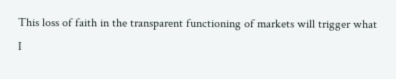This loss of faith in the transparent functioning of markets will trigger what I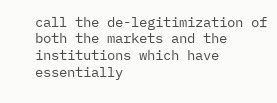call the de-legitimization of both the markets and the institutions which have essentially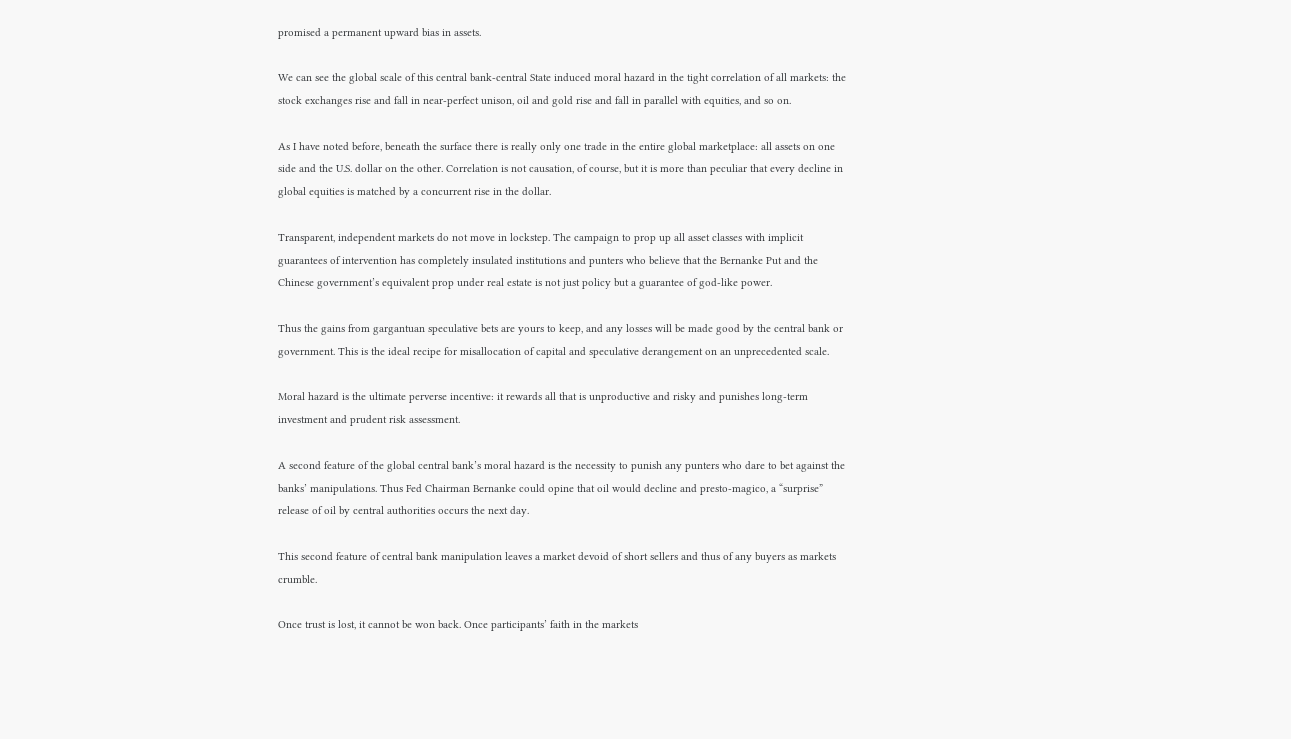promised a permanent upward bias in assets.

We can see the global scale of this central bank-central State induced moral hazard in the tight correlation of all markets: the stock exchanges rise and fall in near-perfect unison, oil and gold rise and fall in parallel with equities, and so on.

As I have noted before, beneath the surface there is really only one trade in the entire global marketplace: all assets on one side and the U.S. dollar on the other. Correlation is not causation, of course, but it is more than peculiar that every decline in global equities is matched by a concurrent rise in the dollar.

Transparent, independent markets do not move in lockstep. The campaign to prop up all asset classes with implicit guarantees of intervention has completely insulated institutions and punters who believe that the Bernanke Put and the Chinese government’s equivalent prop under real estate is not just policy but a guarantee of god-like power.

Thus the gains from gargantuan speculative bets are yours to keep, and any losses will be made good by the central bank or government. This is the ideal recipe for misallocation of capital and speculative derangement on an unprecedented scale.

Moral hazard is the ultimate perverse incentive: it rewards all that is unproductive and risky and punishes long-term investment and prudent risk assessment.

A second feature of the global central bank’s moral hazard is the necessity to punish any punters who dare to bet against the banks’ manipulations. Thus Fed Chairman Bernanke could opine that oil would decline and presto-magico, a “surprise” release of oil by central authorities occurs the next day.

This second feature of central bank manipulation leaves a market devoid of short sellers and thus of any buyers as markets crumble.

Once trust is lost, it cannot be won back. Once participants’ faith in the markets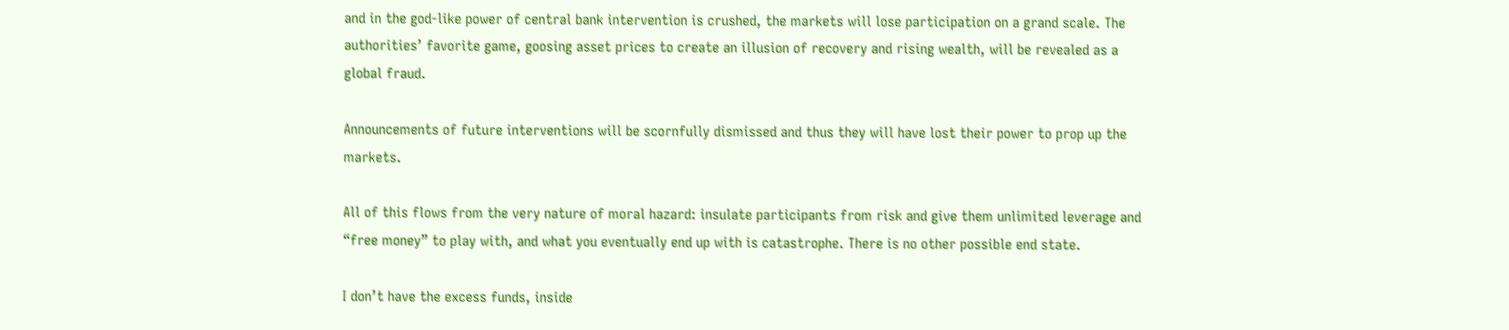and in the god-like power of central bank intervention is crushed, the markets will lose participation on a grand scale. The authorities’ favorite game, goosing asset prices to create an illusion of recovery and rising wealth, will be revealed as a global fraud.

Announcements of future interventions will be scornfully dismissed and thus they will have lost their power to prop up the markets.

All of this flows from the very nature of moral hazard: insulate participants from risk and give them unlimited leverage and “free money” to play with, and what you eventually end up with is catastrophe. There is no other possible end state.

I don’t have the excess funds, inside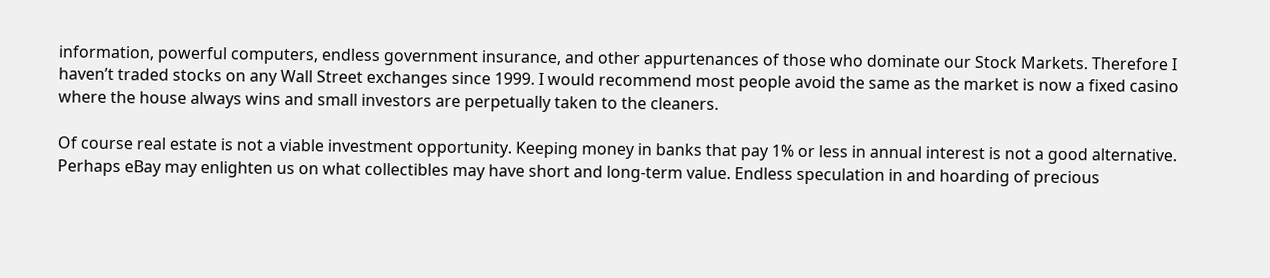information, powerful computers, endless government insurance, and other appurtenances of those who dominate our Stock Markets. Therefore I haven’t traded stocks on any Wall Street exchanges since 1999. I would recommend most people avoid the same as the market is now a fixed casino where the house always wins and small investors are perpetually taken to the cleaners.

Of course real estate is not a viable investment opportunity. Keeping money in banks that pay 1% or less in annual interest is not a good alternative. Perhaps eBay may enlighten us on what collectibles may have short and long-term value. Endless speculation in and hoarding of precious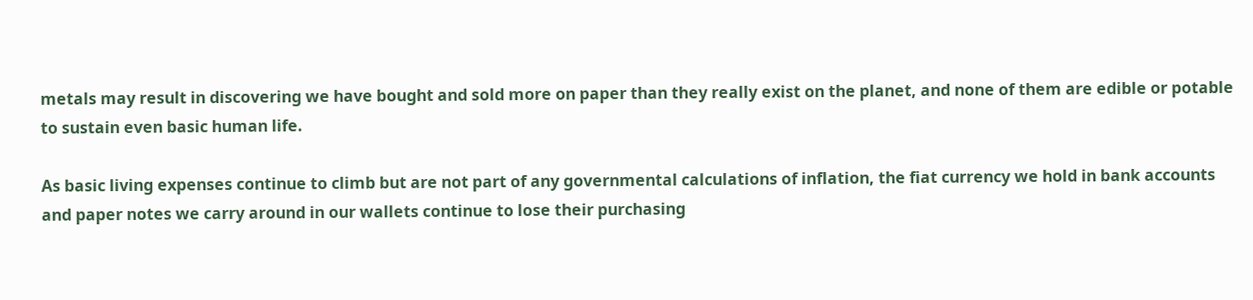metals may result in discovering we have bought and sold more on paper than they really exist on the planet, and none of them are edible or potable to sustain even basic human life.

As basic living expenses continue to climb but are not part of any governmental calculations of inflation, the fiat currency we hold in bank accounts and paper notes we carry around in our wallets continue to lose their purchasing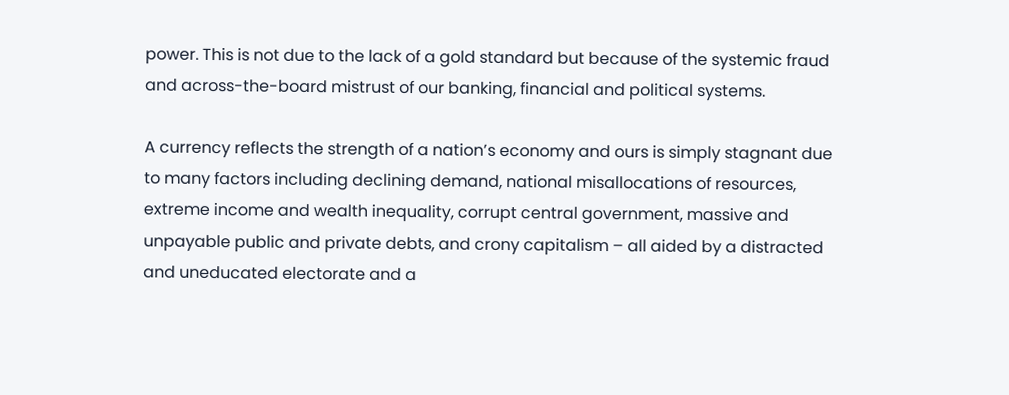power. This is not due to the lack of a gold standard but because of the systemic fraud and across-the-board mistrust of our banking, financial and political systems.

A currency reflects the strength of a nation’s economy and ours is simply stagnant due to many factors including declining demand, national misallocations of resources, extreme income and wealth inequality, corrupt central government, massive and unpayable public and private debts, and crony capitalism – all aided by a distracted and uneducated electorate and a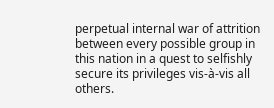perpetual internal war of attrition between every possible group in this nation in a quest to selfishly secure its privileges vis-à-vis all others.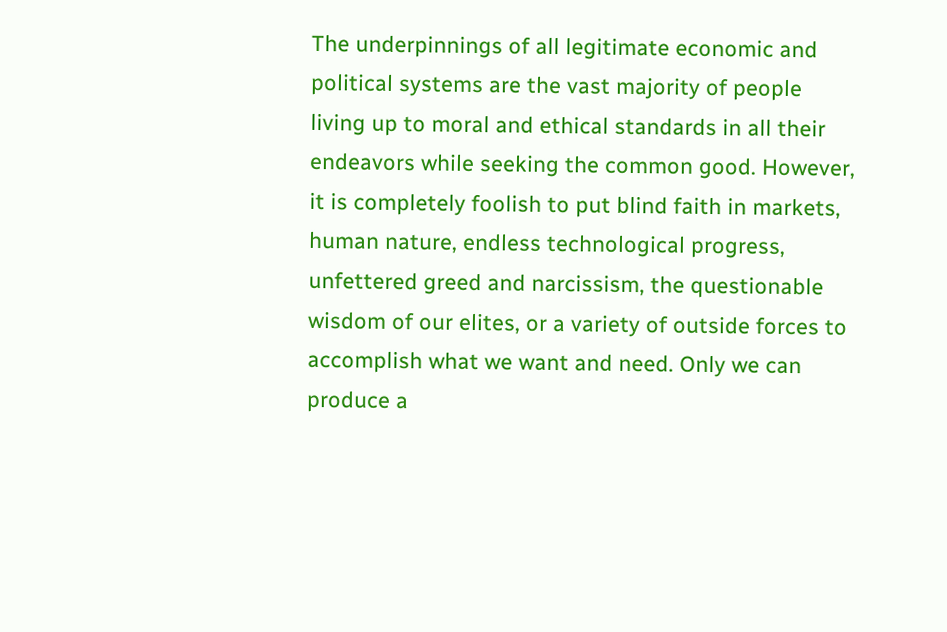The underpinnings of all legitimate economic and political systems are the vast majority of people living up to moral and ethical standards in all their endeavors while seeking the common good. However, it is completely foolish to put blind faith in markets, human nature, endless technological progress, unfettered greed and narcissism, the questionable wisdom of our elites, or a variety of outside forces to accomplish what we want and need. Only we can produce a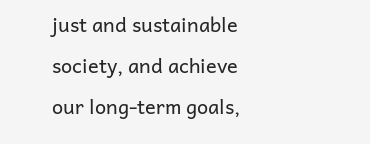just and sustainable society, and achieve our long-term goals,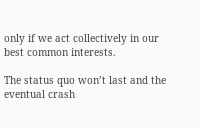only if we act collectively in our best common interests.

The status quo won’t last and the eventual crash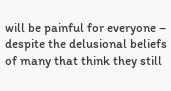will be painful for everyone – despite the delusional beliefs of many that think they still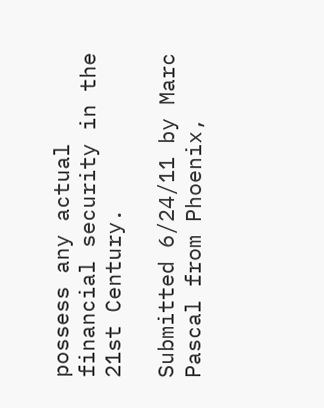possess any actual financial security in the 21st Century.

Submitted 6/24/11 by Marc Pascal from Phoenix,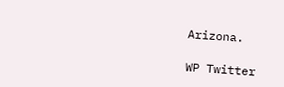Arizona.

WP Twitter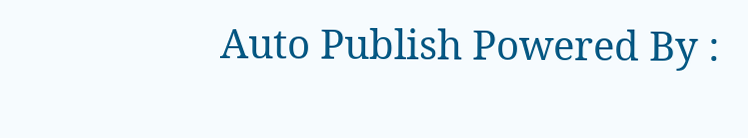Auto Publish Powered By :